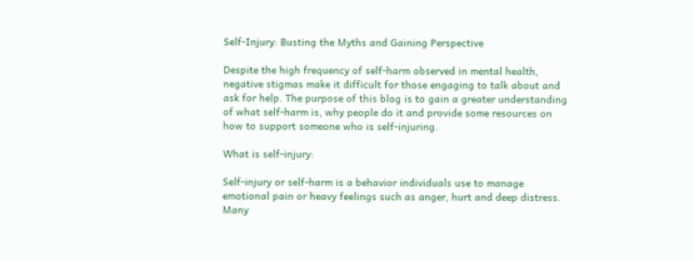Self-Injury: Busting the Myths and Gaining Perspective

Despite the high frequency of self-harm observed in mental health, negative stigmas make it difficult for those engaging to talk about and ask for help. The purpose of this blog is to gain a greater understanding of what self-harm is, why people do it and provide some resources on how to support someone who is self-injuring.

What is self-injury:

Self-injury or self-harm is a behavior individuals use to manage emotional pain or heavy feelings such as anger, hurt and deep distress. Many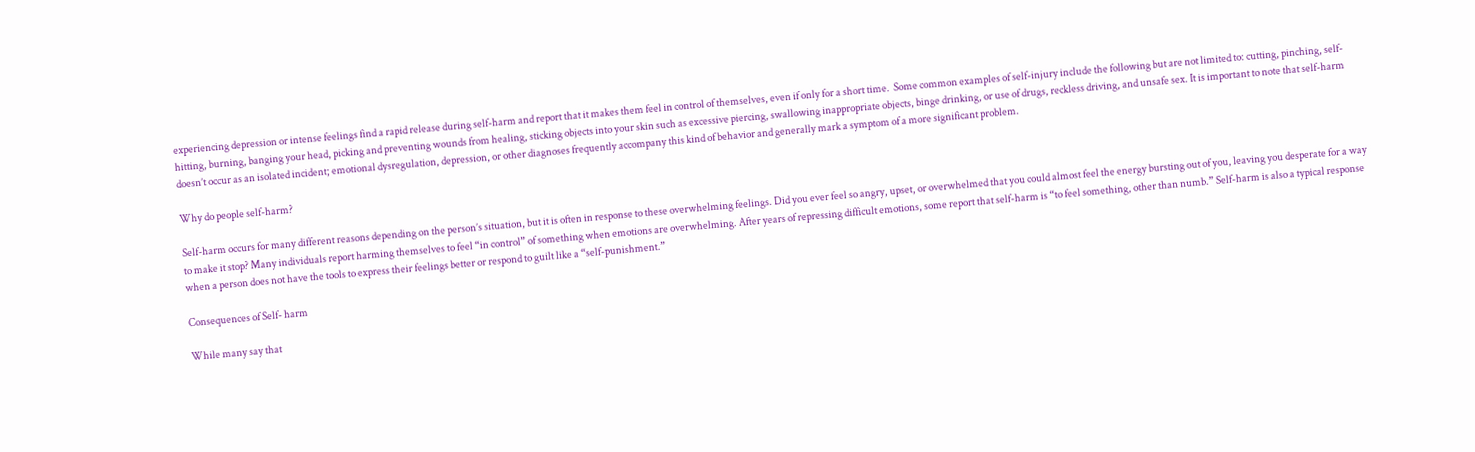experiencing depression or intense feelings find a rapid release during self-harm and report that it makes them feel in control of themselves, even if only for a short time.  Some common examples of self-injury include the following but are not limited to: cutting, pinching, self-hitting, burning, banging your head, picking and preventing wounds from healing, sticking objects into your skin such as excessive piercing, swallowing inappropriate objects, binge drinking, or use of drugs, reckless driving, and unsafe sex. It is important to note that self-harm doesn’t occur as an isolated incident; emotional dysregulation, depression, or other diagnoses frequently accompany this kind of behavior and generally mark a symptom of a more significant problem.

Why do people self-harm?

Self-harm occurs for many different reasons depending on the person’s situation, but it is often in response to these overwhelming feelings. Did you ever feel so angry, upset, or overwhelmed that you could almost feel the energy bursting out of you, leaving you desperate for a way to make it stop? Many individuals report harming themselves to feel “in control” of something when emotions are overwhelming. After years of repressing difficult emotions, some report that self-harm is “to feel something, other than numb.” Self-harm is also a typical response when a person does not have the tools to express their feelings better or respond to guilt like a “self-punishment.”

Consequences of Self- harm

While many say that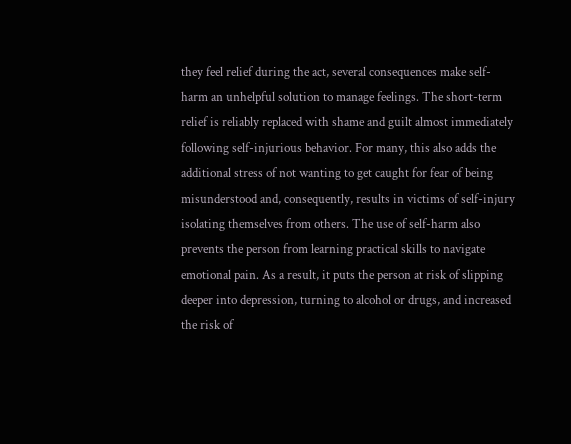they feel relief during the act, several consequences make self-harm an unhelpful solution to manage feelings. The short-term relief is reliably replaced with shame and guilt almost immediately following self-injurious behavior. For many, this also adds the additional stress of not wanting to get caught for fear of being misunderstood and, consequently, results in victims of self-injury isolating themselves from others. The use of self-harm also prevents the person from learning practical skills to navigate emotional pain. As a result, it puts the person at risk of slipping deeper into depression, turning to alcohol or drugs, and increased the risk of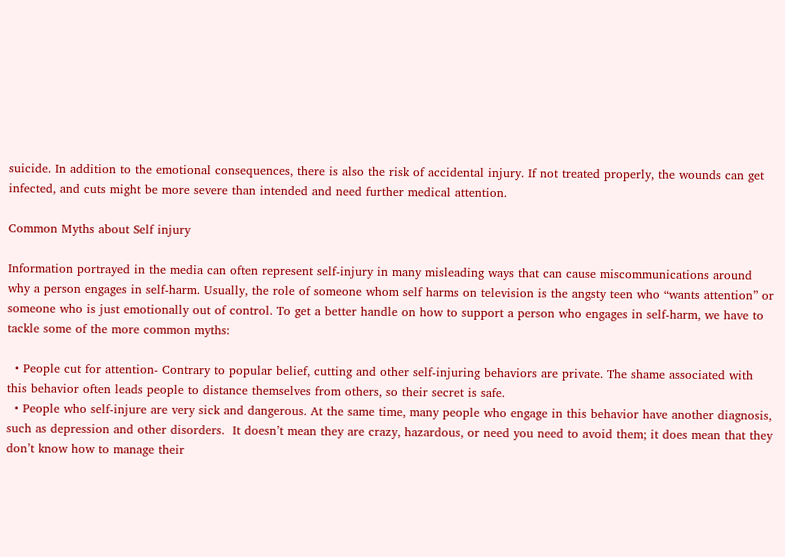suicide. In addition to the emotional consequences, there is also the risk of accidental injury. If not treated properly, the wounds can get infected, and cuts might be more severe than intended and need further medical attention.

Common Myths about Self injury

Information portrayed in the media can often represent self-injury in many misleading ways that can cause miscommunications around why a person engages in self-harm. Usually, the role of someone whom self harms on television is the angsty teen who “wants attention” or someone who is just emotionally out of control. To get a better handle on how to support a person who engages in self-harm, we have to tackle some of the more common myths:

  • People cut for attention- Contrary to popular belief, cutting and other self-injuring behaviors are private. The shame associated with this behavior often leads people to distance themselves from others, so their secret is safe.
  • People who self-injure are very sick and dangerous. At the same time, many people who engage in this behavior have another diagnosis, such as depression and other disorders.  It doesn’t mean they are crazy, hazardous, or need you need to avoid them; it does mean that they don’t know how to manage their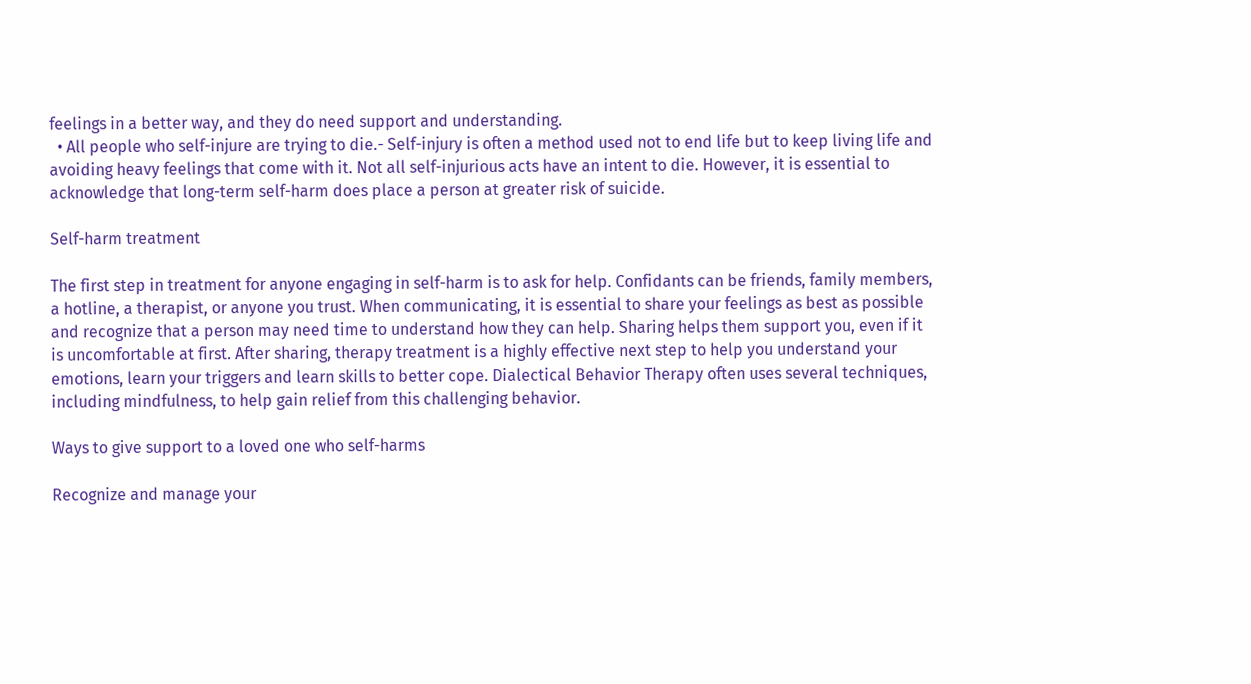feelings in a better way, and they do need support and understanding.
  • All people who self-injure are trying to die.- Self-injury is often a method used not to end life but to keep living life and avoiding heavy feelings that come with it. Not all self-injurious acts have an intent to die. However, it is essential to acknowledge that long-term self-harm does place a person at greater risk of suicide.

Self-harm treatment

The first step in treatment for anyone engaging in self-harm is to ask for help. Confidants can be friends, family members, a hotline, a therapist, or anyone you trust. When communicating, it is essential to share your feelings as best as possible and recognize that a person may need time to understand how they can help. Sharing helps them support you, even if it is uncomfortable at first. After sharing, therapy treatment is a highly effective next step to help you understand your emotions, learn your triggers and learn skills to better cope. Dialectical Behavior Therapy often uses several techniques, including mindfulness, to help gain relief from this challenging behavior.

Ways to give support to a loved one who self-harms

Recognize and manage your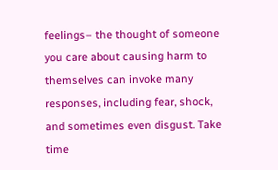feelings– the thought of someone you care about causing harm to themselves can invoke many responses, including fear, shock, and sometimes even disgust. Take time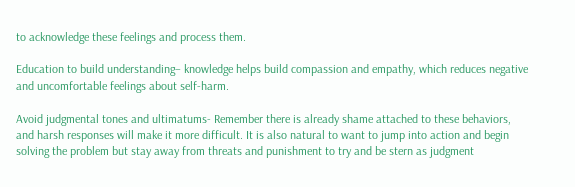to acknowledge these feelings and process them.

Education to build understanding– knowledge helps build compassion and empathy, which reduces negative and uncomfortable feelings about self-harm.

Avoid judgmental tones and ultimatums- Remember there is already shame attached to these behaviors, and harsh responses will make it more difficult. It is also natural to want to jump into action and begin solving the problem but stay away from threats and punishment to try and be stern as judgment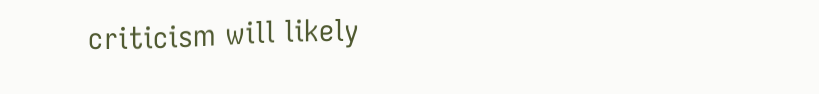criticism will likely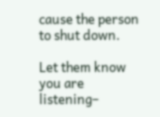cause the person to shut down.

Let them know you are listening–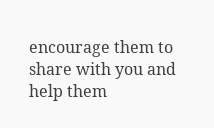encourage them to share with you and help them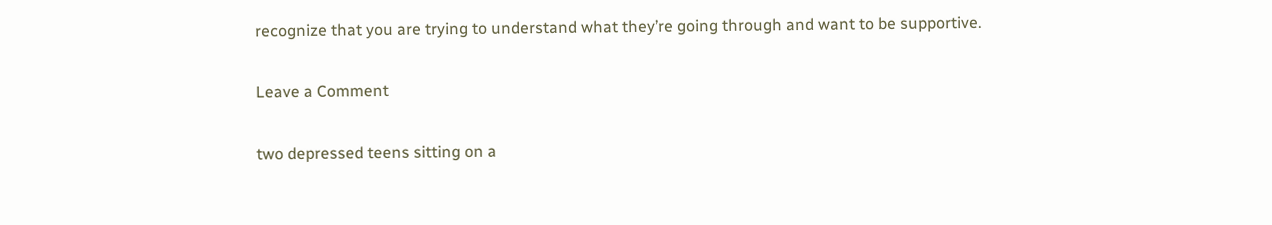recognize that you are trying to understand what they’re going through and want to be supportive.

Leave a Comment

two depressed teens sitting on a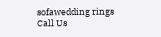sofawedding rings Call Us